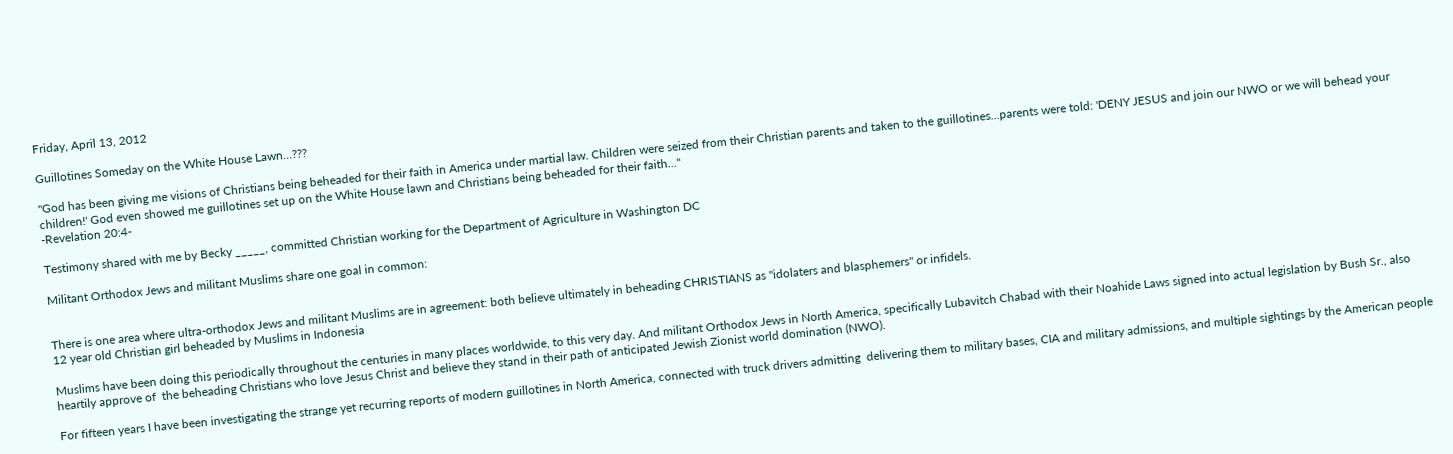Friday, April 13, 2012

Guillotines Someday on the White House Lawn...???

"God has been giving me visions of Christians being beheaded for their faith in America under martial law. Children were seized from their Christian parents and taken to the guillotines...parents were told: 'DENY JESUS and join our NWO or we will behead your children!' God even showed me guillotines set up on the White House lawn and Christians being beheaded for their faith..."
-Revelation 20:4-

Testimony shared with me by Becky _____, committed Christian working for the Department of Agriculture in Washington DC

Militant Orthodox Jews and militant Muslims share one goal in common:


There is one area where ultra-orthodox Jews and militant Muslims are in agreement: both believe ultimately in beheading CHRISTIANS as "idolaters and blasphemers" or infidels.
12 year old Christian girl beheaded by Muslims in Indonesia

Muslims have been doing this periodically throughout the centuries in many places worldwide, to this very day. And militant Orthodox Jews in North America, specifically Lubavitch Chabad with their Noahide Laws signed into actual legislation by Bush Sr., also heartily approve of  the beheading Christians who love Jesus Christ and believe they stand in their path of anticipated Jewish Zionist world domination (NWO).

For fifteen years I have been investigating the strange yet recurring reports of modern guillotines in North America, connected with truck drivers admitting  delivering them to military bases, CIA and military admissions, and multiple sightings by the American people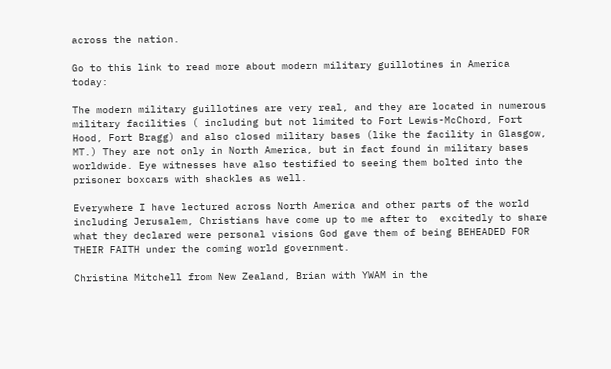across the nation.

Go to this link to read more about modern military guillotines in America today:

The modern military guillotines are very real, and they are located in numerous military facilities ( including but not limited to Fort Lewis-McChord, Fort Hood, Fort Bragg) and also closed military bases (like the facility in Glasgow, MT.) They are not only in North America, but in fact found in military bases worldwide. Eye witnesses have also testified to seeing them bolted into the prisoner boxcars with shackles as well.

Everywhere I have lectured across North America and other parts of the world including Jerusalem, Christians have come up to me after to  excitedly to share what they declared were personal visions God gave them of being BEHEADED FOR THEIR FAITH under the coming world government.

Christina Mitchell from New Zealand, Brian with YWAM in the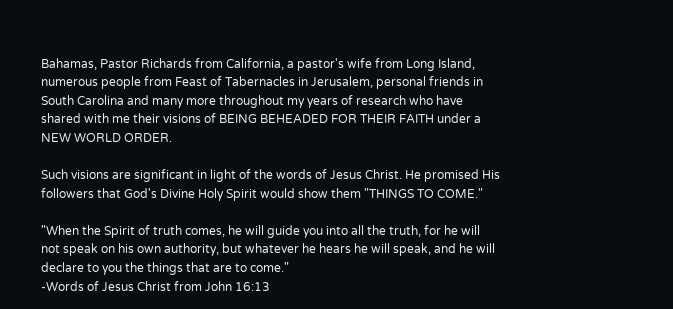Bahamas, Pastor Richards from California, a pastor's wife from Long Island, numerous people from Feast of Tabernacles in Jerusalem, personal friends in South Carolina and many more throughout my years of research who have shared with me their visions of BEING BEHEADED FOR THEIR FAITH under a NEW WORLD ORDER.

Such visions are significant in light of the words of Jesus Christ. He promised His followers that God's Divine Holy Spirit would show them "THINGS TO COME."

"When the Spirit of truth comes, he will guide you into all the truth, for he will not speak on his own authority, but whatever he hears he will speak, and he will declare to you the things that are to come."
-Words of Jesus Christ from John 16:13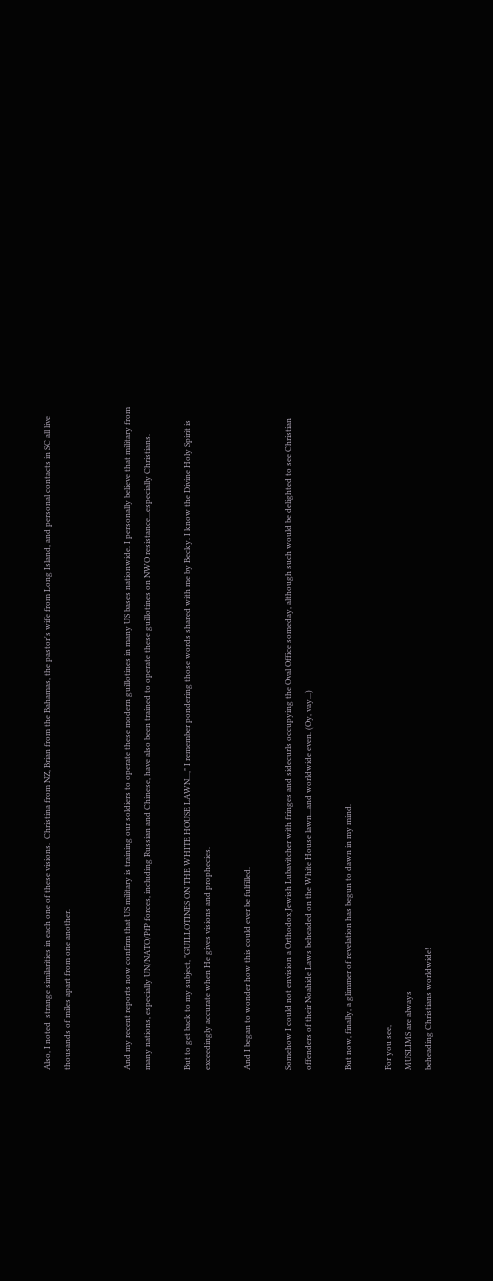Also, I noted  strange similarities in each one of these visions.  Christina from NZ, Brian from the Bahamas, the pastor's wife from Long Island, and personal contacts in SC all live thousands of miles apart from one another.


And my recent reports now confirm that US military is training our soldiers to operate these modern guillotines in many US bases nationwide. I personally believe that military from many nations, especially UN/NATO/PfP forces, including Russian and Chinese, have also been trained to operate these guillotines on NWO resistance...especially Christians.

But to get back to my subject, "GUILLOTINES ON THE WHITE HOUSE LAWN...," I remember pondering those words shared with me by Becky. I know the Divine Holy Spirit is exceedingly accurate when He gives visions and prophecies.

And I began to wonder how this could ever be fulfilled.

Somehow I could not envision a Orthodox Jewish Lubavitcher with fringes and sidecurls occupying the Oval Office someday, although such would be delighted to see Christian offenders of their Noahide Laws beheaded on the White House lawn...and worldwide even. (Oy, vay...)

But now, finally, a glimmer of revelation has begun to dawn in my mind.

For you see,
MUSLIMS are always
beheading Christians worldwide!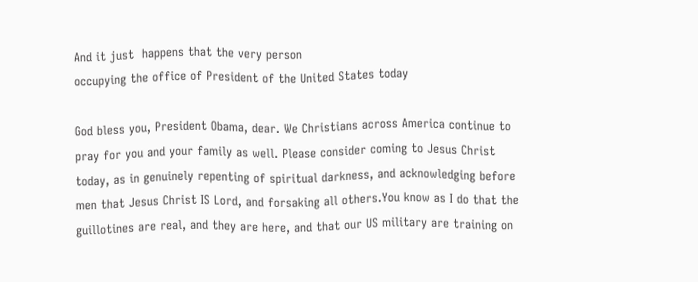And it just  happens that the very person
occupying the office of President of the United States today

God bless you, President Obama, dear. We Christians across America continue to pray for you and your family as well. Please consider coming to Jesus Christ today, as in genuinely repenting of spiritual darkness, and acknowledging before men that Jesus Christ IS Lord, and forsaking all others.You know as I do that the guillotines are real, and they are here, and that our US military are training on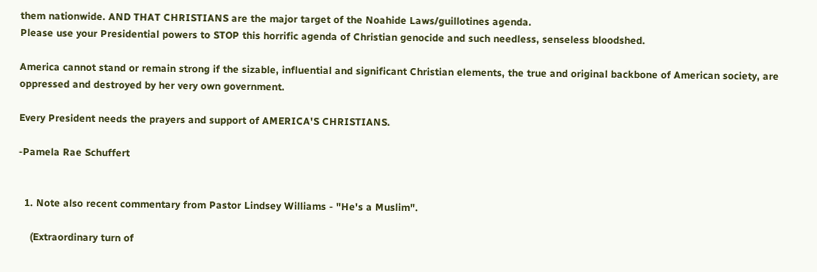them nationwide. AND THAT CHRISTIANS are the major target of the Noahide Laws/guillotines agenda.
Please use your Presidential powers to STOP this horrific agenda of Christian genocide and such needless, senseless bloodshed.

America cannot stand or remain strong if the sizable, influential and significant Christian elements, the true and original backbone of American society, are oppressed and destroyed by her very own government.

Every President needs the prayers and support of AMERICA'S CHRISTIANS.

-Pamela Rae Schuffert


  1. Note also recent commentary from Pastor Lindsey Williams - "He's a Muslim".

    (Extraordinary turn of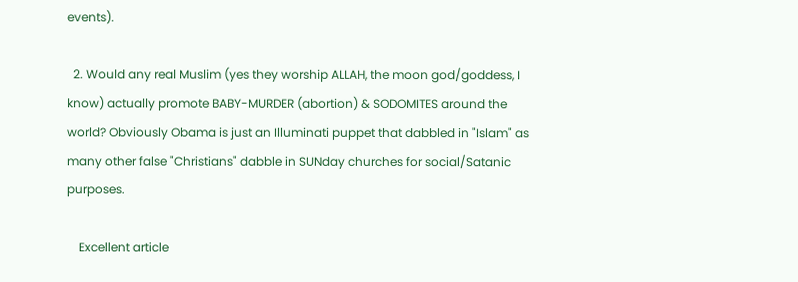events).

  2. Would any real Muslim (yes they worship ALLAH, the moon god/goddess, I know) actually promote BABY-MURDER (abortion) & SODOMITES around the world? Obviously Obama is just an Illuminati puppet that dabbled in "Islam" as many other false "Christians" dabble in SUNday churches for social/Satanic purposes.

    Excellent article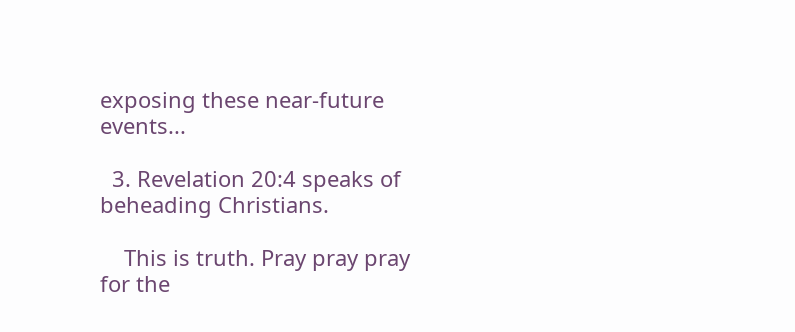exposing these near-future events...

  3. Revelation 20:4 speaks of beheading Christians.

    This is truth. Pray pray pray for the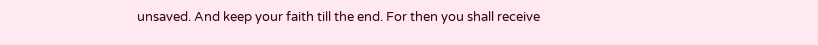unsaved. And keep your faith till the end. For then you shall receive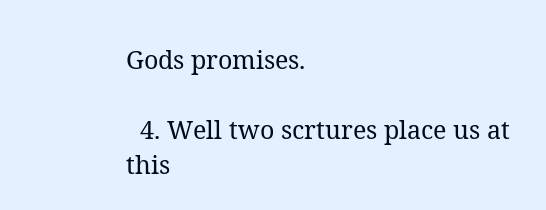Gods promises.

  4. Well two scrtures place us at this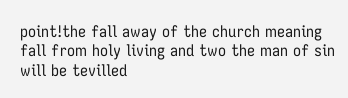point!the fall away of the church meaning fall from holy living and two the man of sin will be tevilled